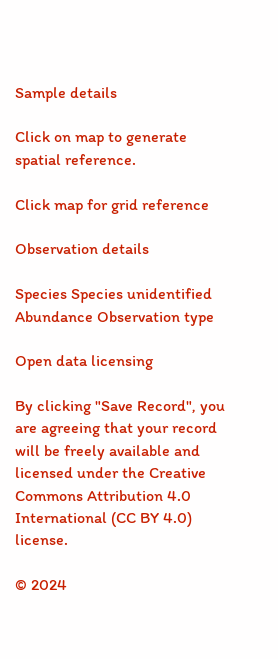Sample details

Click on map to generate spatial reference.

Click map for grid reference

Observation details

Species Species unidentified Abundance Observation type

Open data licensing

By clicking "Save Record", you are agreeing that your record will be freely available and licensed under the Creative Commons Attribution 4.0 International (CC BY 4.0) license.

© 2024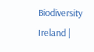Biodiversity Ireland |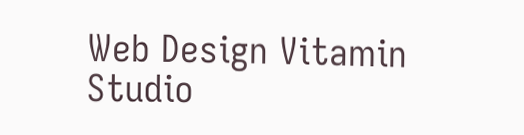Web Design Vitamin Studio